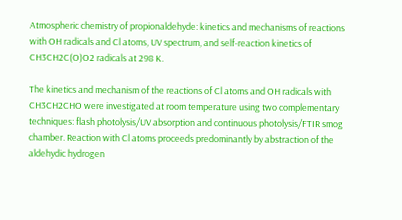Atmospheric chemistry of propionaldehyde: kinetics and mechanisms of reactions with OH radicals and Cl atoms, UV spectrum, and self-reaction kinetics of CH3CH2C(O)O2 radicals at 298 K.

The kinetics and mechanism of the reactions of Cl atoms and OH radicals with CH3CH2CHO were investigated at room temperature using two complementary techniques: flash photolysis/UV absorption and continuous photolysis/FTIR smog chamber. Reaction with Cl atoms proceeds predominantly by abstraction of the aldehydic hydrogen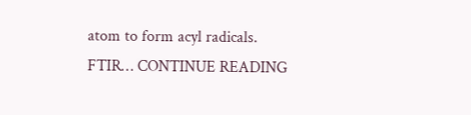atom to form acyl radicals. FTIR… CONTINUE READING